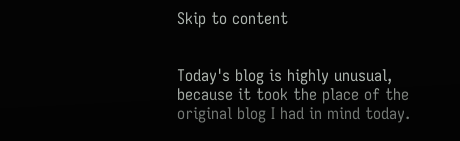Skip to content


Today's blog is highly unusual, because it took the place of the original blog I had in mind today.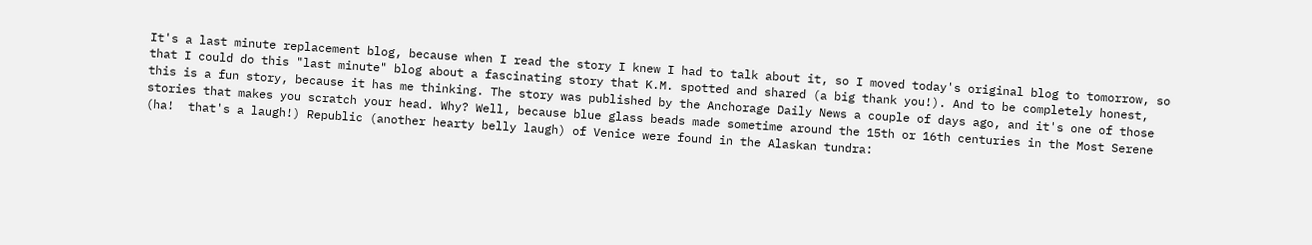It's a last minute replacement blog, because when I read the story I knew I had to talk about it, so I moved today's original blog to tomorrow, so that I could do this "last minute" blog about a fascinating story that K.M. spotted and shared (a big thank you!). And to be completely honest, this is a fun story, because it has me thinking. The story was published by the Anchorage Daily News a couple of days ago, and it's one of those stories that makes you scratch your head. Why? Well, because blue glass beads made sometime around the 15th or 16th centuries in the Most Serene (ha!  that's a laugh!) Republic (another hearty belly laugh) of Venice were found in the Alaskan tundra: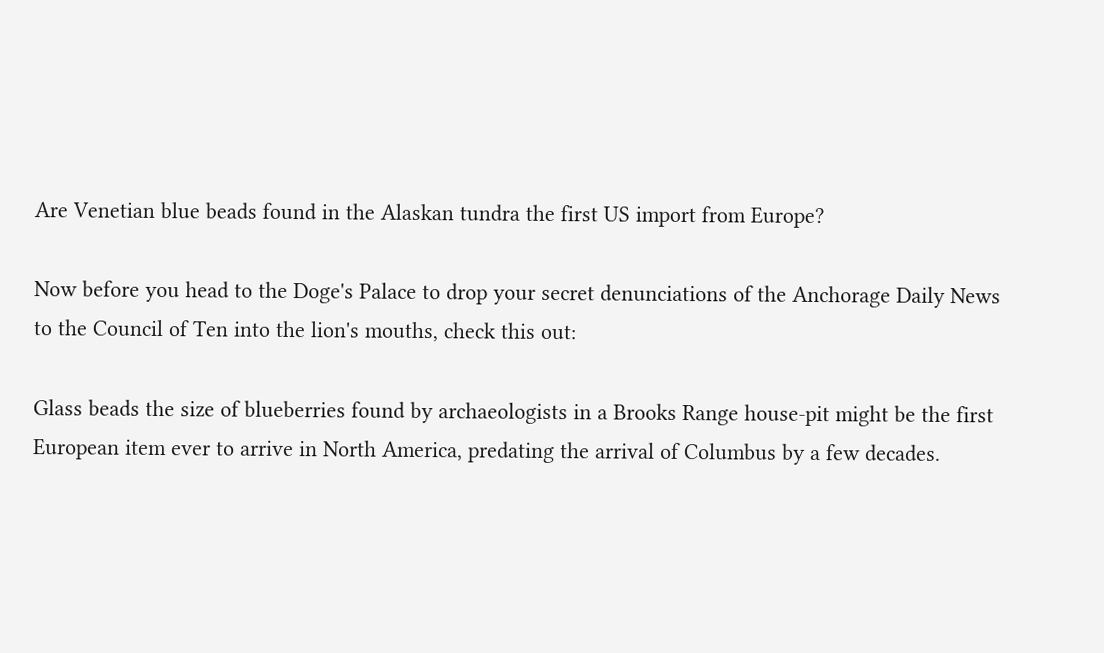Are Venetian blue beads found in the Alaskan tundra the first US import from Europe?

Now before you head to the Doge's Palace to drop your secret denunciations of the Anchorage Daily News to the Council of Ten into the lion's mouths, check this out:

Glass beads the size of blueberries found by archaeologists in a Brooks Range house-pit might be the first European item ever to arrive in North America, predating the arrival of Columbus by a few decades.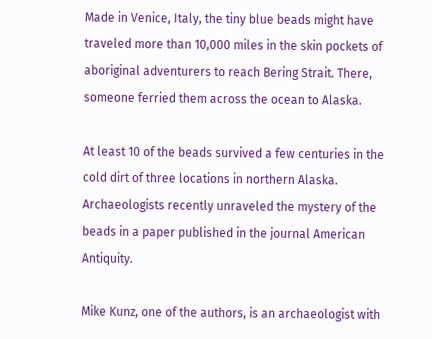Made in Venice, Italy, the tiny blue beads might have traveled more than 10,000 miles in the skin pockets of aboriginal adventurers to reach Bering Strait. There, someone ferried them across the ocean to Alaska.

At least 10 of the beads survived a few centuries in the cold dirt of three locations in northern Alaska. Archaeologists recently unraveled the mystery of the beads in a paper published in the journal American Antiquity.

Mike Kunz, one of the authors, is an archaeologist with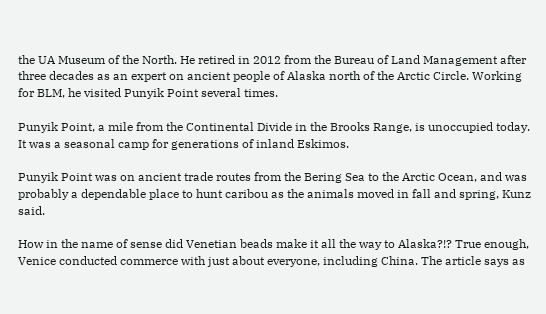the UA Museum of the North. He retired in 2012 from the Bureau of Land Management after three decades as an expert on ancient people of Alaska north of the Arctic Circle. Working for BLM, he visited Punyik Point several times.

Punyik Point, a mile from the Continental Divide in the Brooks Range, is unoccupied today. It was a seasonal camp for generations of inland Eskimos.

Punyik Point was on ancient trade routes from the Bering Sea to the Arctic Ocean, and was probably a dependable place to hunt caribou as the animals moved in fall and spring, Kunz said.

How in the name of sense did Venetian beads make it all the way to Alaska?!? True enough, Venice conducted commerce with just about everyone, including China. The article says as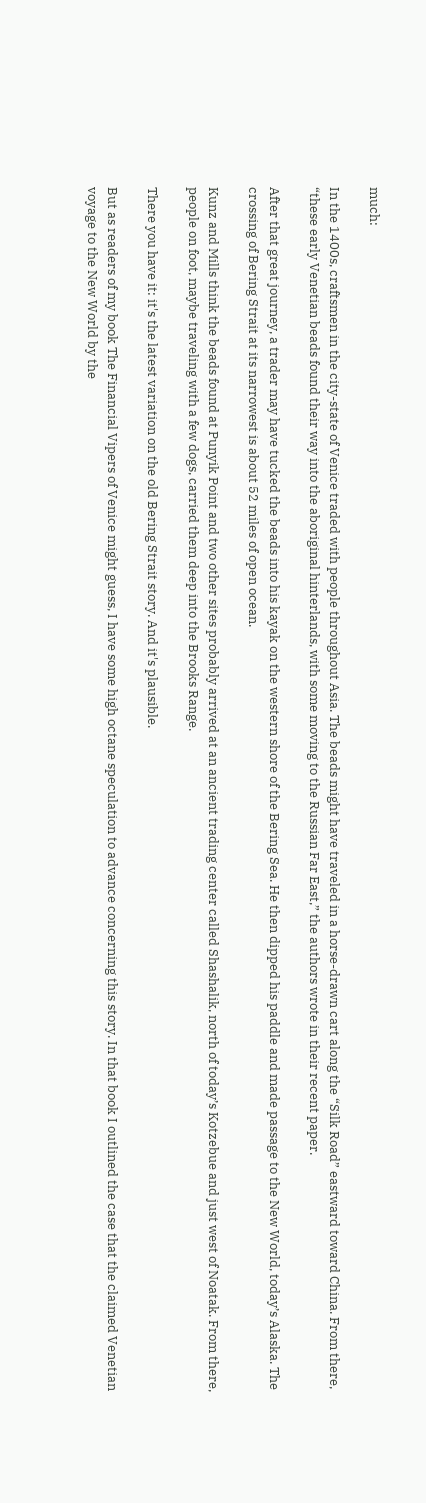much:

In the 1400s, craftsmen in the city-state of Venice traded with people throughout Asia. The beads might have traveled in a horse-drawn cart along the “Silk Road” eastward toward China. From there, “these early Venetian beads found their way into the aboriginal hinterlands, with some moving to the Russian Far East,” the authors wrote in their recent paper.

After that great journey, a trader may have tucked the beads into his kayak on the western shore of the Bering Sea. He then dipped his paddle and made passage to the New World, today’s Alaska. The crossing of Bering Strait at its narrowest is about 52 miles of open ocean.

Kunz and Mills think the beads found at Punyik Point and two other sites probably arrived at an ancient trading center called Shashalik, north of today’s Kotzebue and just west of Noatak. From there, people on foot, maybe traveling with a few dogs, carried them deep into the Brooks Range.

There you have it: it's the latest variation on the old Bering Strait story. And it's plausible.

But as readers of my book The Financial Vipers of Venice might guess, I have some high octane speculation to advance concerning this story. In that book I outlined the case that the claimed Venetian voyage to the New World by the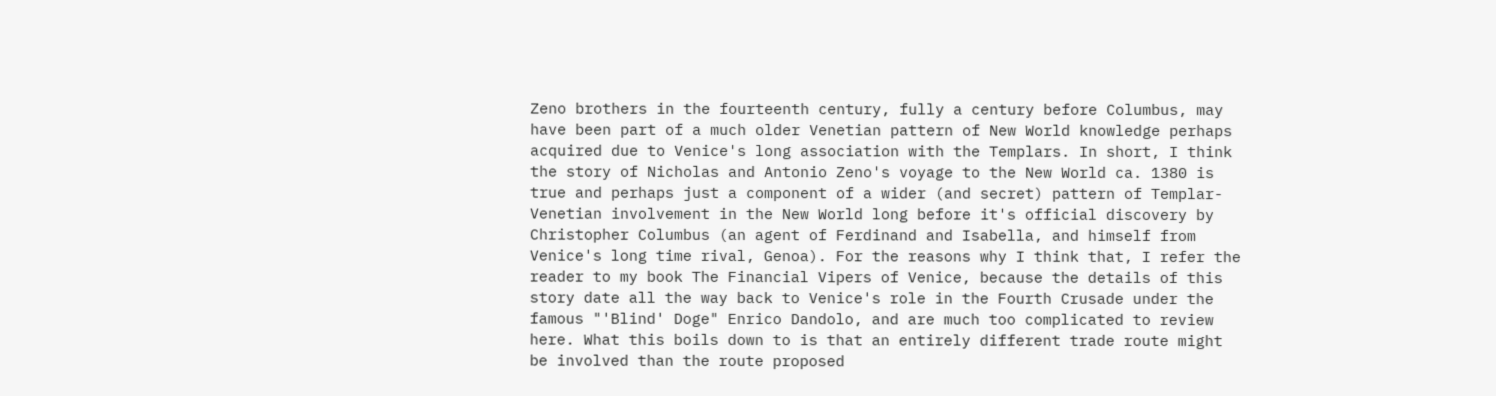Zeno brothers in the fourteenth century, fully a century before Columbus, may have been part of a much older Venetian pattern of New World knowledge perhaps acquired due to Venice's long association with the Templars. In short, I think the story of Nicholas and Antonio Zeno's voyage to the New World ca. 1380 is true and perhaps just a component of a wider (and secret) pattern of Templar-Venetian involvement in the New World long before it's official discovery by Christopher Columbus (an agent of Ferdinand and Isabella, and himself from Venice's long time rival, Genoa). For the reasons why I think that, I refer the reader to my book The Financial Vipers of Venice, because the details of this story date all the way back to Venice's role in the Fourth Crusade under the famous "'Blind' Doge" Enrico Dandolo, and are much too complicated to review here. What this boils down to is that an entirely different trade route might be involved than the route proposed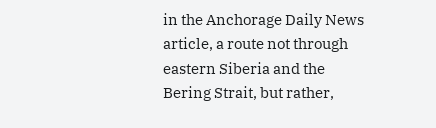in the Anchorage Daily News article, a route not through eastern Siberia and the Bering Strait, but rather,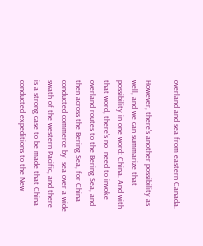overland and sea from eastern Canada.

However, there's another possibility as well, and we can summarize that possibility in one word: China. And with that word, there's no  need to invoke overland routes to the Bering Sea, and then across the Bering Sea, for China conducted commerce by  sea over a wide swath of the western Pacific, and there is a strong case to be made that China conducted expeditions to the New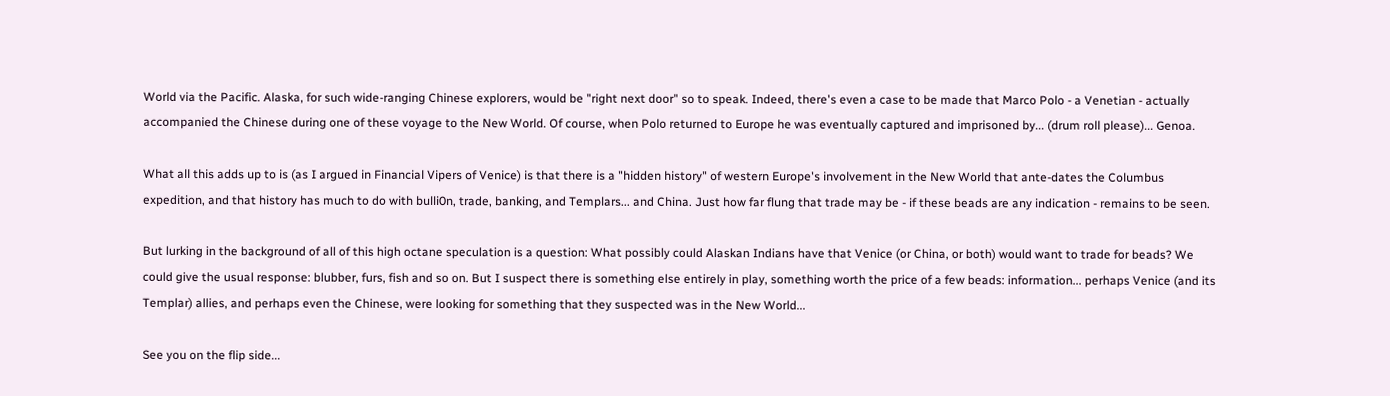World via the Pacific. Alaska, for such wide-ranging Chinese explorers, would be "right next door" so to speak. Indeed, there's even a case to be made that Marco Polo - a Venetian - actually accompanied the Chinese during one of these voyage to the New World. Of course, when Polo returned to Europe he was eventually captured and imprisoned by... (drum roll please)... Genoa.

What all this adds up to is (as I argued in Financial Vipers of Venice) is that there is a "hidden history" of western Europe's involvement in the New World that ante-dates the Columbus expedition, and that history has much to do with bulli0n, trade, banking, and Templars... and China. Just how far flung that trade may be - if these beads are any indication - remains to be seen.

But lurking in the background of all of this high octane speculation is a question: What possibly could Alaskan Indians have that Venice (or China, or both) would want to trade for beads? We could give the usual response: blubber, furs, fish and so on. But I suspect there is something else entirely in play, something worth the price of a few beads: information... perhaps Venice (and its Templar) allies, and perhaps even the Chinese, were looking for something that they suspected was in the New World...

See you on the flip side...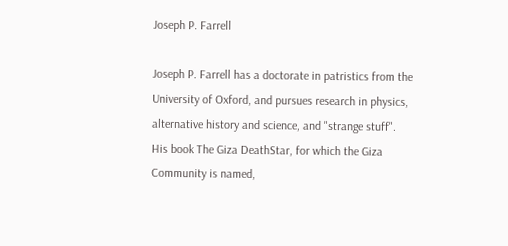Joseph P. Farrell

Joseph P. Farrell has a doctorate in patristics from the University of Oxford, and pursues research in physics, alternative history and science, and "strange stuff". His book The Giza DeathStar, for which the Giza Community is named,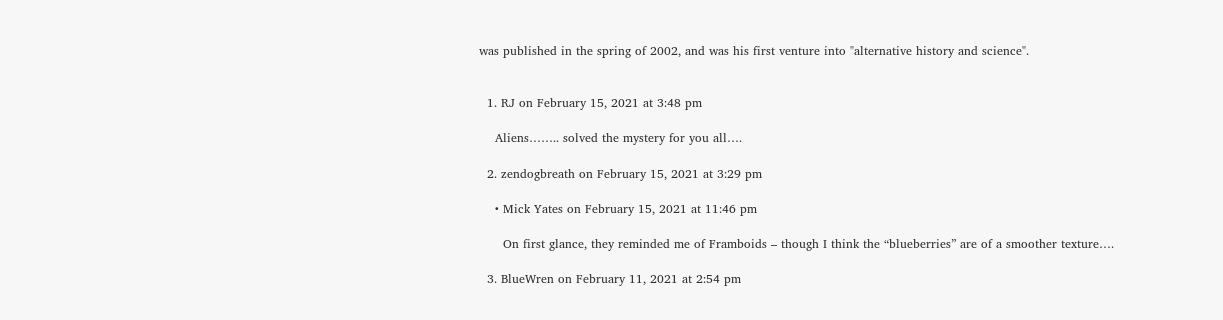was published in the spring of 2002, and was his first venture into "alternative history and science".


  1. RJ on February 15, 2021 at 3:48 pm

    Aliens…….. solved the mystery for you all….

  2. zendogbreath on February 15, 2021 at 3:29 pm

    • Mick Yates on February 15, 2021 at 11:46 pm

      On first glance, they reminded me of Framboids – though I think the “blueberries” are of a smoother texture….

  3. BlueWren on February 11, 2021 at 2:54 pm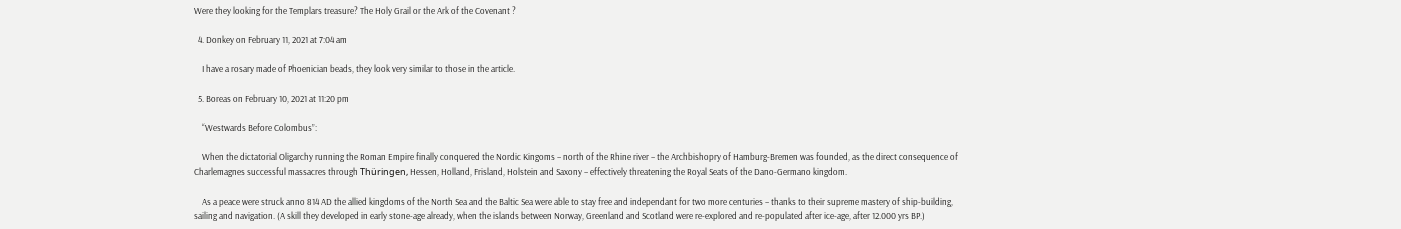Were they looking for the Templars treasure? The Holy Grail or the Ark of the Covenant ?

  4. Donkey on February 11, 2021 at 7:04 am

    I have a rosary made of Phoenician beads, they look very similar to those in the article.

  5. Boreas on February 10, 2021 at 11:20 pm

    “Westwards Before Colombus”:

    When the dictatorial Oligarchy running the Roman Empire finally conquered the Nordic Kingoms – north of the Rhine river – the Archbishopry of Hamburg-Bremen was founded, as the direct consequence of Charlemagnes successful massacres through Thüringen, Hessen, Holland, Frisland, Holstein and Saxony – effectively threatening the Royal Seats of the Dano-Germano kingdom.

    As a peace were struck anno 814 AD the allied kingdoms of the North Sea and the Baltic Sea were able to stay free and independant for two more centuries – thanks to their supreme mastery of ship-building, sailing and navigation. (A skill they developed in early stone-age already, when the islands between Norway, Greenland and Scotland were re-explored and re-populated after ice-age, after 12.000 yrs BP.)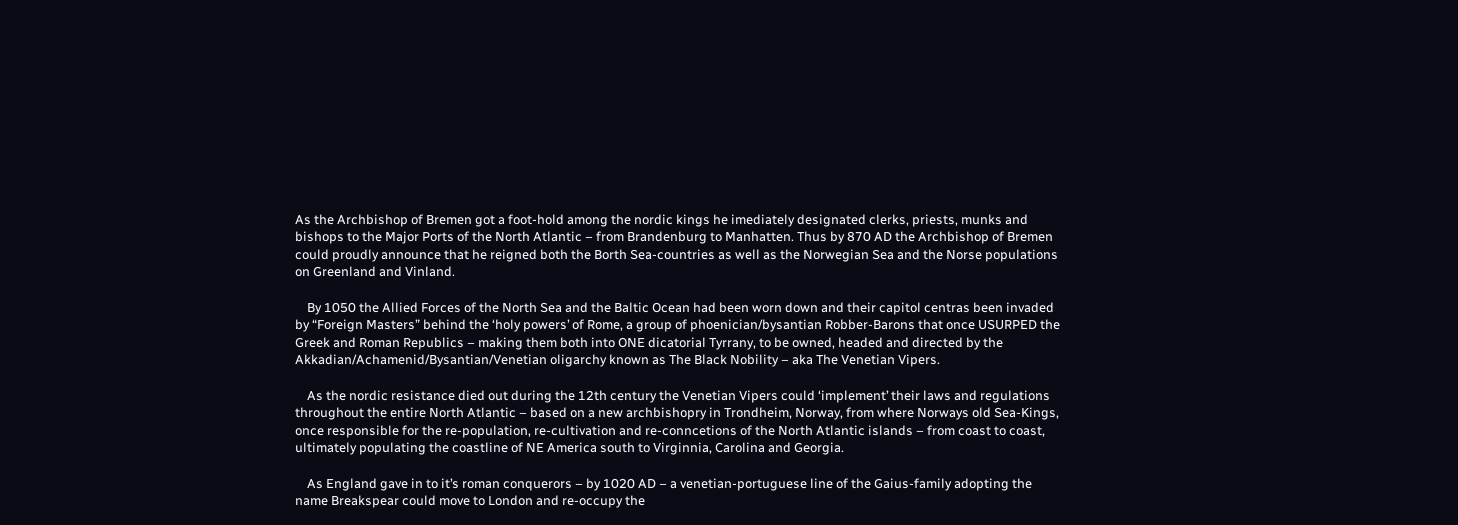As the Archbishop of Bremen got a foot-hold among the nordic kings he imediately designated clerks, priests, munks and bishops to the Major Ports of the North Atlantic – from Brandenburg to Manhatten. Thus by 870 AD the Archbishop of Bremen could proudly announce that he reigned both the Borth Sea-countries as well as the Norwegian Sea and the Norse populations on Greenland and Vinland.

    By 1050 the Allied Forces of the North Sea and the Baltic Ocean had been worn down and their capitol centras been invaded by “Foreign Masters” behind the ‘holy powers’ of Rome, a group of phoenician/bysantian Robber-Barons that once USURPED the Greek and Roman Republics – making them both into ONE dicatorial Tyrrany, to be owned, headed and directed by the Akkadian/Achamenid/Bysantian/Venetian oligarchy known as The Black Nobility – aka The Venetian Vipers.

    As the nordic resistance died out during the 12th century the Venetian Vipers could ‘implement’ their laws and regulations throughout the entire North Atlantic – based on a new archbishopry in Trondheim, Norway, from where Norways old Sea-Kings, once responsible for the re-population, re-cultivation and re-conncetions of the North Atlantic islands – from coast to coast, ultimately populating the coastline of NE America south to Virginnia, Carolina and Georgia.

    As England gave in to it’s roman conquerors – by 1020 AD – a venetian-portuguese line of the Gaius-family adopting the name Breakspear could move to London and re-occupy the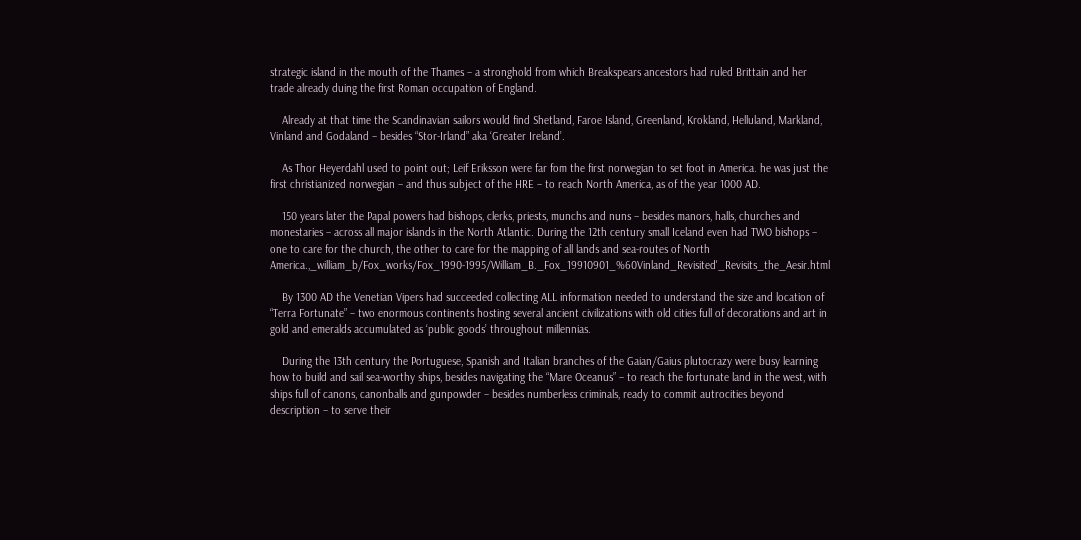strategic island in the mouth of the Thames – a stronghold from which Breakspears ancestors had ruled Brittain and her trade already duing the first Roman occupation of England.

    Already at that time the Scandinavian sailors would find Shetland, Faroe Island, Greenland, Krokland, Helluland, Markland, Vinland and Godaland – besides “Stor-Irland” aka ‘Greater Ireland’.

    As Thor Heyerdahl used to point out; Leif Eriksson were far fom the first norwegian to set foot in America. he was just the first christianized norwegian – and thus subject of the HRE – to reach North America, as of the year 1000 AD.

    150 years later the Papal powers had bishops, clerks, priests, munchs and nuns – besides manors, halls, churches and monestaries – across all major islands in the North Atlantic. During the 12th century small Iceland even had TWO bishops – one to care for the church, the other to care for the mapping of all lands and sea-routes of North America.,_william_b/Fox_works/Fox_1990-1995/William_B._Fox_19910901_%60Vinland_Revisited'_Revisits_the_Aesir.html

    By 1300 AD the Venetian Vipers had succeeded collecting ALL information needed to understand the size and location of “Terra Fortunate” – two enormous continents hosting several ancient civilizations with old cities full of decorations and art in gold and emeralds accumulated as ‘public goods’ throughout millennias.

    During the 13th century the Portuguese, Spanish and Italian branches of the Gaian/Gaius plutocrazy were busy learning how to build and sail sea-worthy ships, besides navigating the “Mare Oceanus” – to reach the fortunate land in the west, with ships full of canons, canonballs and gunpowder – besides numberless criminals, ready to commit autrocities beyond description – to serve their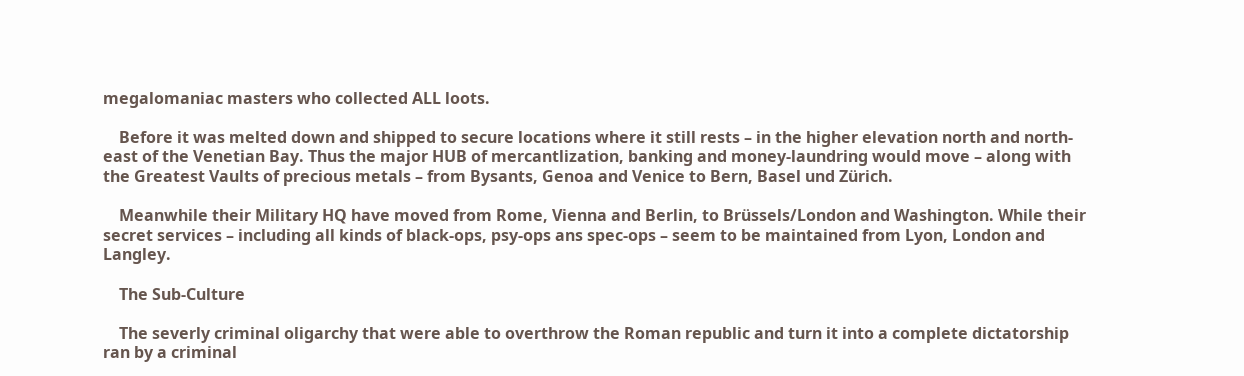megalomaniac masters who collected ALL loots.

    Before it was melted down and shipped to secure locations where it still rests – in the higher elevation north and north-east of the Venetian Bay. Thus the major HUB of mercantlization, banking and money-laundring would move – along with the Greatest Vaults of precious metals – from Bysants, Genoa and Venice to Bern, Basel und Zürich.

    Meanwhile their Military HQ have moved from Rome, Vienna and Berlin, to Brüssels/London and Washington. While their secret services – including all kinds of black-ops, psy-ops ans spec-ops – seem to be maintained from Lyon, London and Langley.

    The Sub-Culture

    The severly criminal oligarchy that were able to overthrow the Roman republic and turn it into a complete dictatorship ran by a criminal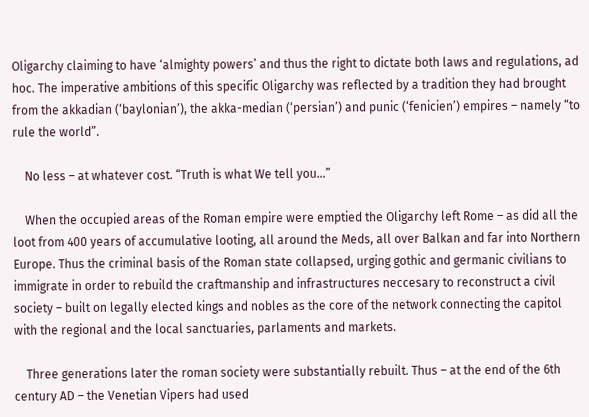Oligarchy claiming to have ‘almighty powers’ and thus the right to dictate both laws and regulations, ad hoc. The imperative ambitions of this specific Oligarchy was reflected by a tradition they had brought from the akkadian (‘baylonian’), the akka-median (‘persian’) and punic (‘fenicien’) empires – namely “to rule the world”.

    No less – at whatever cost. “Truth is what We tell you…”

    When the occupied areas of the Roman empire were emptied the Oligarchy left Rome – as did all the loot from 400 years of accumulative looting, all around the Meds, all over Balkan and far into Northern Europe. Thus the criminal basis of the Roman state collapsed, urging gothic and germanic civilians to immigrate in order to rebuild the craftmanship and infrastructures neccesary to reconstruct a civil society – built on legally elected kings and nobles as the core of the network connecting the capitol with the regional and the local sanctuaries, parlaments and markets.

    Three generations later the roman society were substantially rebuilt. Thus – at the end of the 6th century AD – the Venetian Vipers had used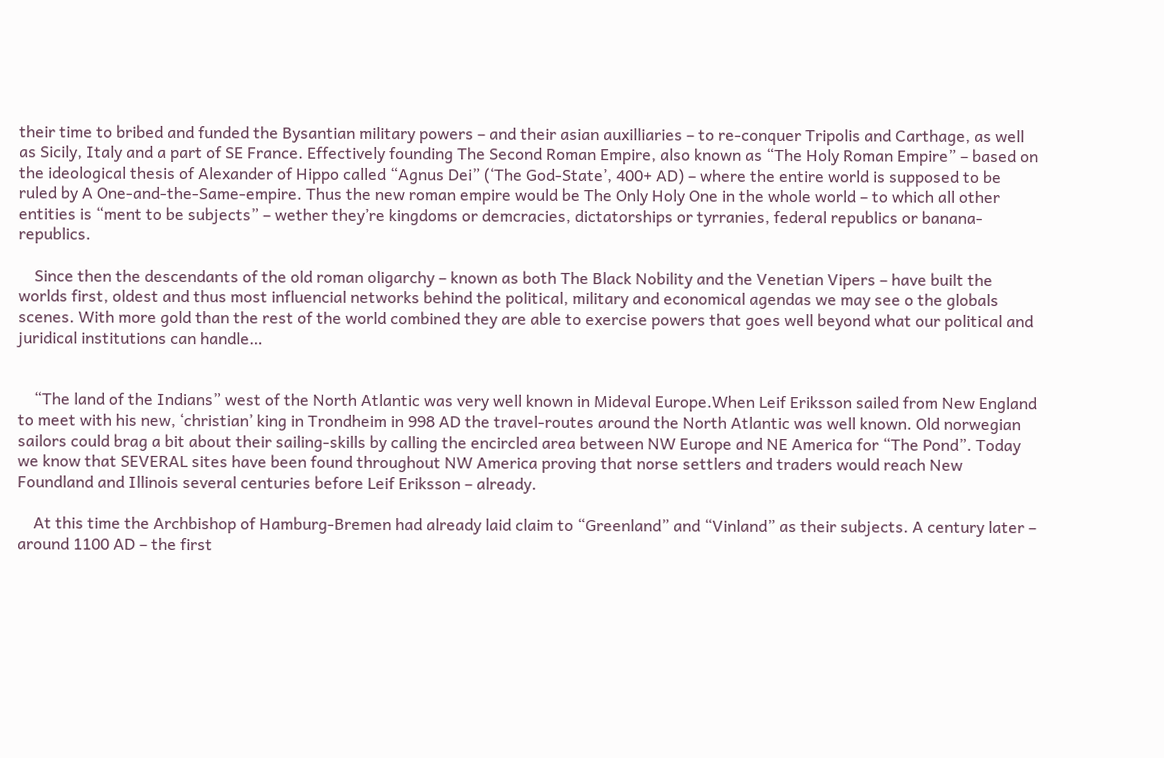their time to bribed and funded the Bysantian military powers – and their asian auxilliaries – to re-conquer Tripolis and Carthage, as well as Sicily, Italy and a part of SE France. Effectively founding The Second Roman Empire, also known as “The Holy Roman Empire” – based on the ideological thesis of Alexander of Hippo called “Agnus Dei” (‘The God-State’, 400+ AD) – where the entire world is supposed to be ruled by A One-and-the-Same-empire. Thus the new roman empire would be The Only Holy One in the whole world – to which all other entities is “ment to be subjects” – wether they’re kingdoms or demcracies, dictatorships or tyrranies, federal republics or banana-republics.

    Since then the descendants of the old roman oligarchy – known as both The Black Nobility and the Venetian Vipers – have built the worlds first, oldest and thus most influencial networks behind the political, military and economical agendas we may see o the globals scenes. With more gold than the rest of the world combined they are able to exercise powers that goes well beyond what our political and juridical institutions can handle…


    “The land of the Indians” west of the North Atlantic was very well known in Mideval Europe.When Leif Eriksson sailed from New England to meet with his new, ‘christian’ king in Trondheim in 998 AD the travel-routes around the North Atlantic was well known. Old norwegian sailors could brag a bit about their sailing-skills by calling the encircled area between NW Europe and NE America for “The Pond”. Today we know that SEVERAL sites have been found throughout NW America proving that norse settlers and traders would reach New Foundland and Illinois several centuries before Leif Eriksson – already.

    At this time the Archbishop of Hamburg-Bremen had already laid claim to “Greenland” and “Vinland” as their subjects. A century later – around 1100 AD – the first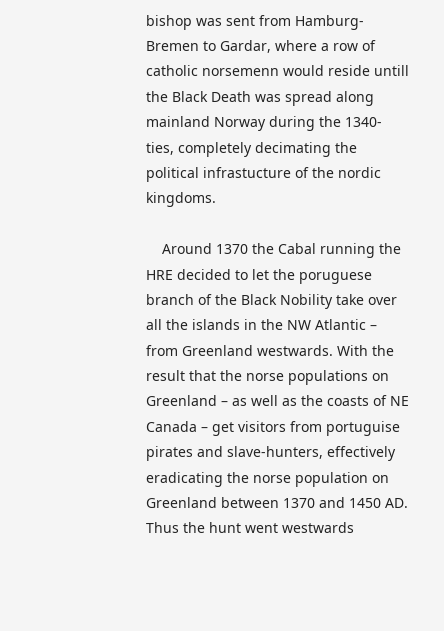bishop was sent from Hamburg-Bremen to Gardar, where a row of catholic norsemenn would reside untill the Black Death was spread along mainland Norway during the 1340-ties, completely decimating the political infrastucture of the nordic kingdoms.

    Around 1370 the Cabal running the HRE decided to let the poruguese branch of the Black Nobility take over all the islands in the NW Atlantic – from Greenland westwards. With the result that the norse populations on Greenland – as well as the coasts of NE Canada – get visitors from portuguise pirates and slave-hunters, effectively eradicating the norse population on Greenland between 1370 and 1450 AD. Thus the hunt went westwards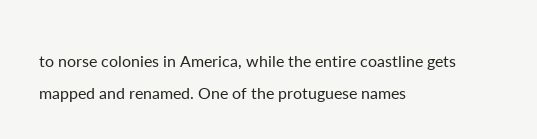to norse colonies in America, while the entire coastline gets mapped and renamed. One of the protuguese names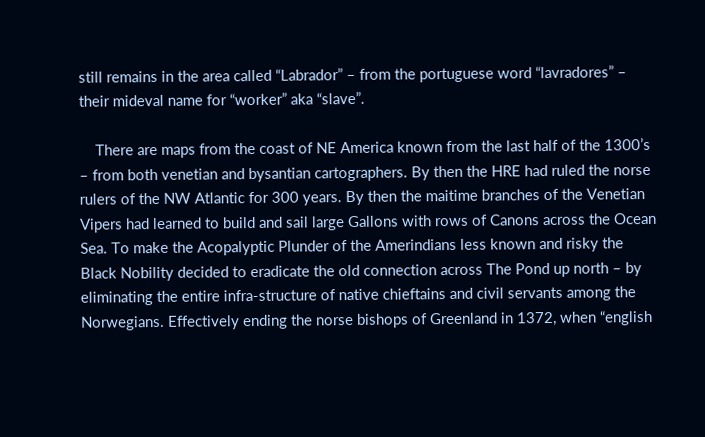still remains in the area called “Labrador” – from the portuguese word “lavradores” – their mideval name for “worker” aka “slave”.

    There are maps from the coast of NE America known from the last half of the 1300’s – from both venetian and bysantian cartographers. By then the HRE had ruled the norse rulers of the NW Atlantic for 300 years. By then the maitime branches of the Venetian Vipers had learned to build and sail large Gallons with rows of Canons across the Ocean Sea. To make the Acopalyptic Plunder of the Amerindians less known and risky the Black Nobility decided to eradicate the old connection across The Pond up north – by eliminating the entire infra-structure of native chieftains and civil servants among the Norwegians. Effectively ending the norse bishops of Greenland in 1372, when “english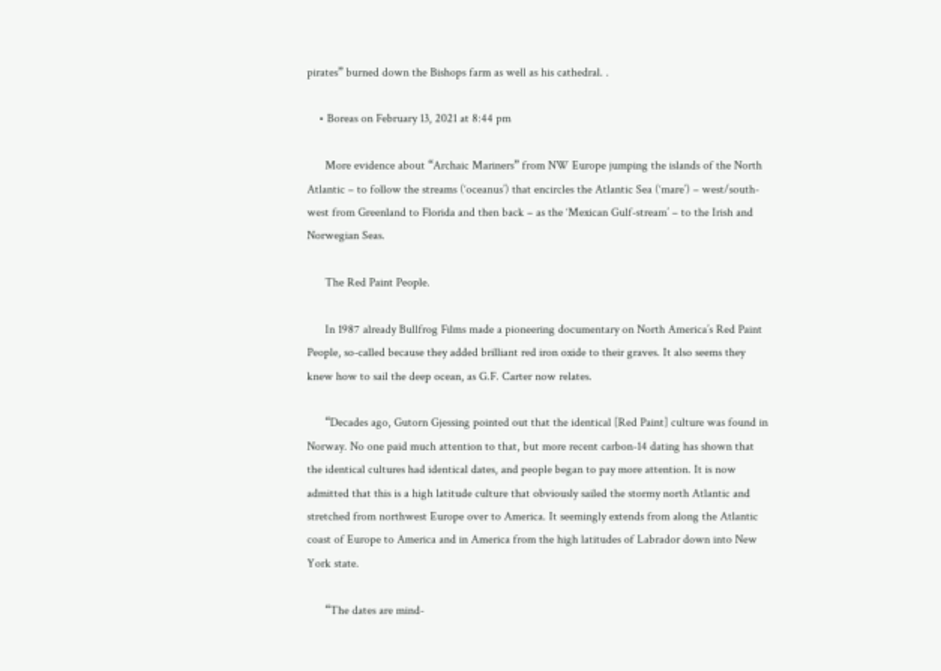pirates” burned down the Bishops farm as well as his cathedral. .

    • Boreas on February 13, 2021 at 8:44 pm

      More evidence about “Archaic Mariners” from NW Europe jumping the islands of the North Atlantic – to follow the streams (‘oceanus’) that encircles the Atlantic Sea (‘mare’) – west/south-west from Greenland to Florida and then back – as the ‘Mexican Gulf-stream’ – to the Irish and Norwegian Seas.

      The Red Paint People.

      In 1987 already Bullfrog Films made a pioneering documentary on North America’s Red Paint People, so-called because they added brilliant red iron oxide to their graves. It also seems they knew how to sail the deep ocean, as G.F. Carter now relates.

      “Decades ago, Gutorn Gjessing pointed out that the identical [Red Paint] culture was found in Norway. No one paid much attention to that, but more recent carbon-14 dating has shown that the identical cultures had identical dates, and people began to pay more attention. It is now admitted that this is a high latitude culture that obviously sailed the stormy north Atlantic and stretched from northwest Europe over to America. It seemingly extends from along the Atlantic coast of Europe to America and in America from the high latitudes of Labrador down into New York state.

      “The dates are mind-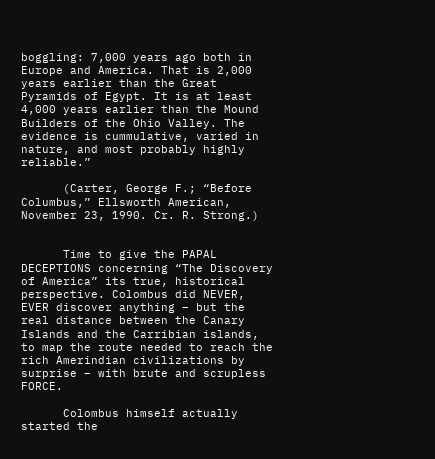boggling: 7,000 years ago both in Europe and America. That is 2,000 years earlier than the Great Pyramids of Egypt. It is at least 4,000 years earlier than the Mound Builders of the Ohio Valley. The evidence is cummulative, varied in nature, and most probably highly reliable.”

      (Carter, George F.; “Before Columbus,” Ellsworth American, November 23, 1990. Cr. R. Strong.)


      Time to give the PAPAL DECEPTIONS concerning “The Discovery of America” its true, historical perspective. Colombus did NEVER, EVER discover anything – but the real distance between the Canary Islands and the Carribian islands, to map the route needed to reach the rich Amerindian civilizations by surprise – with brute and scrupless FORCE.

      Colombus himself actually started the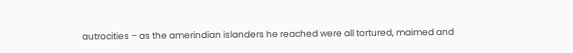autrocities – as the amerindian islanders he reached were all tortured, maimed and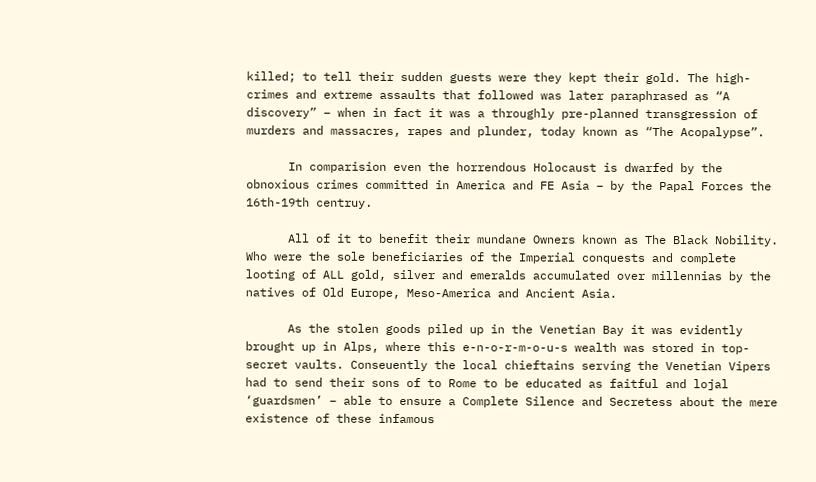killed; to tell their sudden guests were they kept their gold. The high-crimes and extreme assaults that followed was later paraphrased as “A discovery” – when in fact it was a throughly pre-planned transgression of murders and massacres, rapes and plunder, today known as “The Acopalypse”.

      In comparision even the horrendous Holocaust is dwarfed by the obnoxious crimes committed in America and FE Asia – by the Papal Forces the 16th-19th centruy.

      All of it to benefit their mundane Owners known as The Black Nobility. Who were the sole beneficiaries of the Imperial conquests and complete looting of ALL gold, silver and emeralds accumulated over millennias by the natives of Old Europe, Meso-America and Ancient Asia.

      As the stolen goods piled up in the Venetian Bay it was evidently brought up in Alps, where this e-n-o-r-m-o-u-s wealth was stored in top-secret vaults. Conseuently the local chieftains serving the Venetian Vipers had to send their sons of to Rome to be educated as faitful and lojal ‘guardsmen’ – able to ensure a Complete Silence and Secretess about the mere existence of these infamous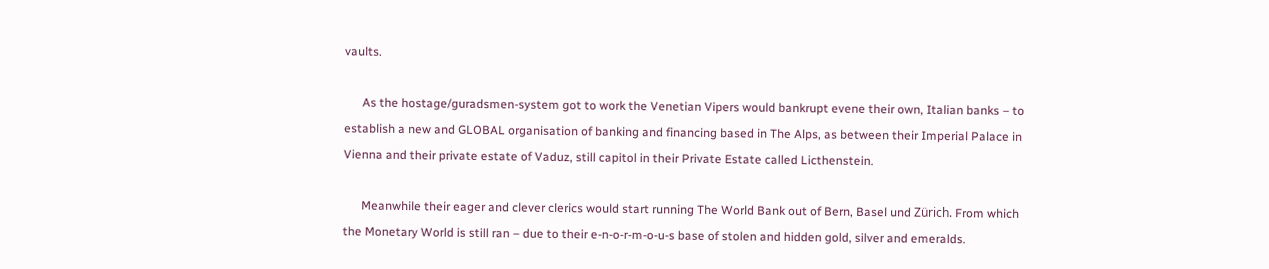vaults.

      As the hostage/guradsmen-system got to work the Venetian Vipers would bankrupt evene their own, Italian banks – to establish a new and GLOBAL organisation of banking and financing based in The Alps, as between their Imperial Palace in Vienna and their private estate of Vaduz, still capitol in their Private Estate called Licthenstein.

      Meanwhile their eager and clever clerics would start running The World Bank out of Bern, Basel und Zürich. From which the Monetary World is still ran – due to their e-n-o-r-m-o-u-s base of stolen and hidden gold, silver and emeralds.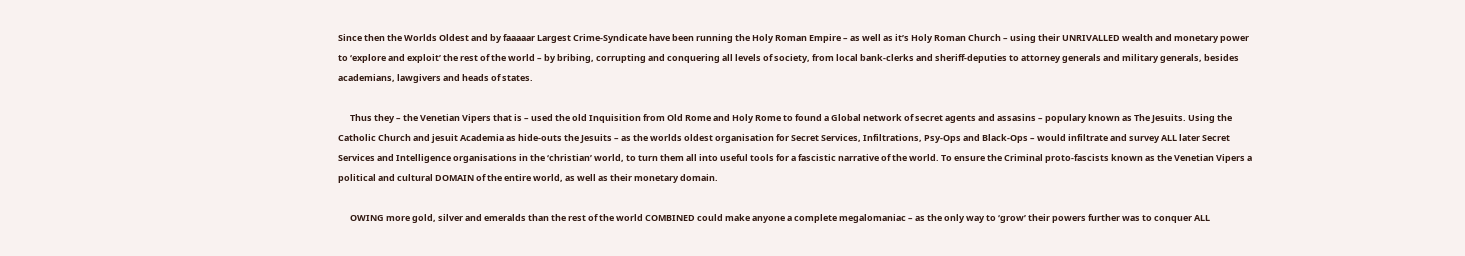Since then the Worlds Oldest and by faaaaar Largest Crime-Syndicate have been running the Holy Roman Empire – as well as it’s Holy Roman Church – using their UNRIVALLED wealth and monetary power to ‘explore and exploit’ the rest of the world – by bribing, corrupting and conquering all levels of society, from local bank-clerks and sheriff-deputies to attorney generals and military generals, besides academians, lawgivers and heads of states.

      Thus they – the Venetian Vipers that is – used the old Inquisition from Old Rome and Holy Rome to found a Global network of secret agents and assasins – populary known as The Jesuits. Using the Catholic Church and jesuit Academia as hide-outs the Jesuits – as the worlds oldest organisation for Secret Services, Infiltrations, Psy-Ops and Black-Ops – would infiltrate and survey ALL later Secret Services and Intelligence organisations in the ‘christian’ world, to turn them all into useful tools for a fascistic narrative of the world. To ensure the Criminal proto-fascists known as the Venetian Vipers a political and cultural DOMAIN of the entire world, as well as their monetary domain.

      OWING more gold, silver and emeralds than the rest of the world COMBINED could make anyone a complete megalomaniac – as the only way to ‘grow’ their powers further was to conquer ALL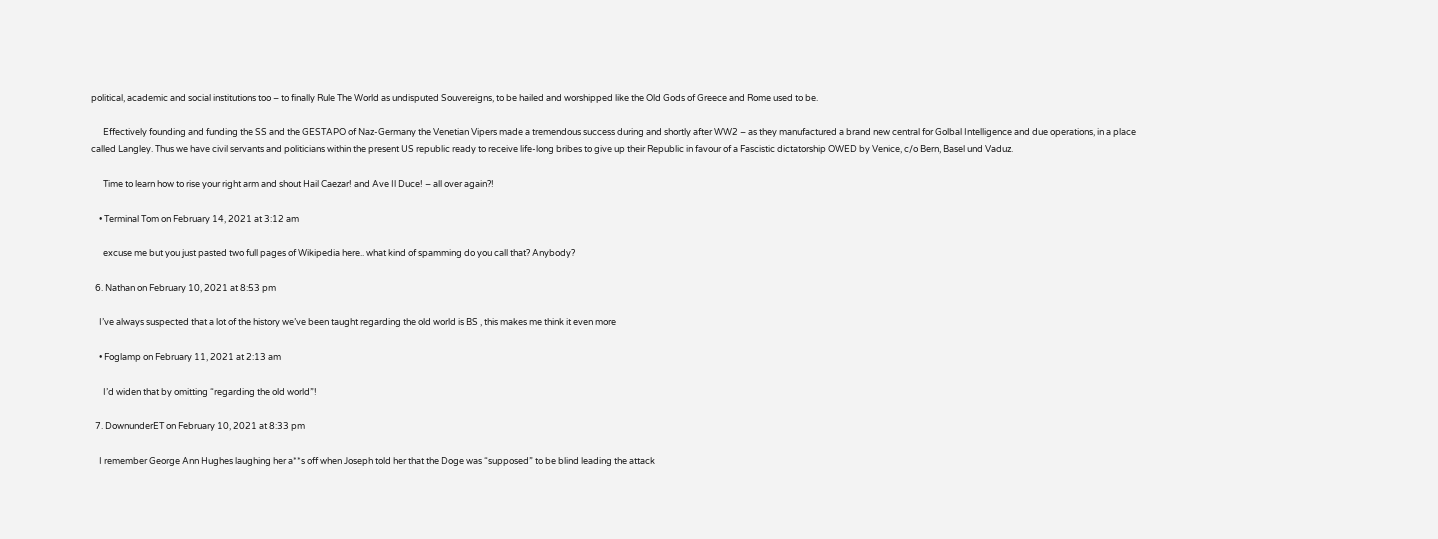political, academic and social institutions too – to finally Rule The World as undisputed Souvereigns, to be hailed and worshipped like the Old Gods of Greece and Rome used to be.

      Effectively founding and funding the SS and the GESTAPO of Naz-Germany the Venetian Vipers made a tremendous success during and shortly after WW2 – as they manufactured a brand new central for Golbal Intelligence and due operations, in a place called Langley. Thus we have civil servants and politicians within the present US republic ready to receive life-long bribes to give up their Republic in favour of a Fascistic dictatorship OWED by Venice, c/o Bern, Basel und Vaduz.

      Time to learn how to rise your right arm and shout Hail Caezar! and Ave Il Duce! – all over again?!

    • Terminal Tom on February 14, 2021 at 3:12 am

      excuse me but you just pasted two full pages of Wikipedia here.. what kind of spamming do you call that? Anybody?

  6. Nathan on February 10, 2021 at 8:53 pm

    I’ve always suspected that a lot of the history we’ve been taught regarding the old world is BS , this makes me think it even more

    • Foglamp on February 11, 2021 at 2:13 am

      I’d widen that by omitting “regarding the old world”!

  7. DownunderET on February 10, 2021 at 8:33 pm

    I remember George Ann Hughes laughing her a**s off when Joseph told her that the Doge was “supposed” to be blind leading the attack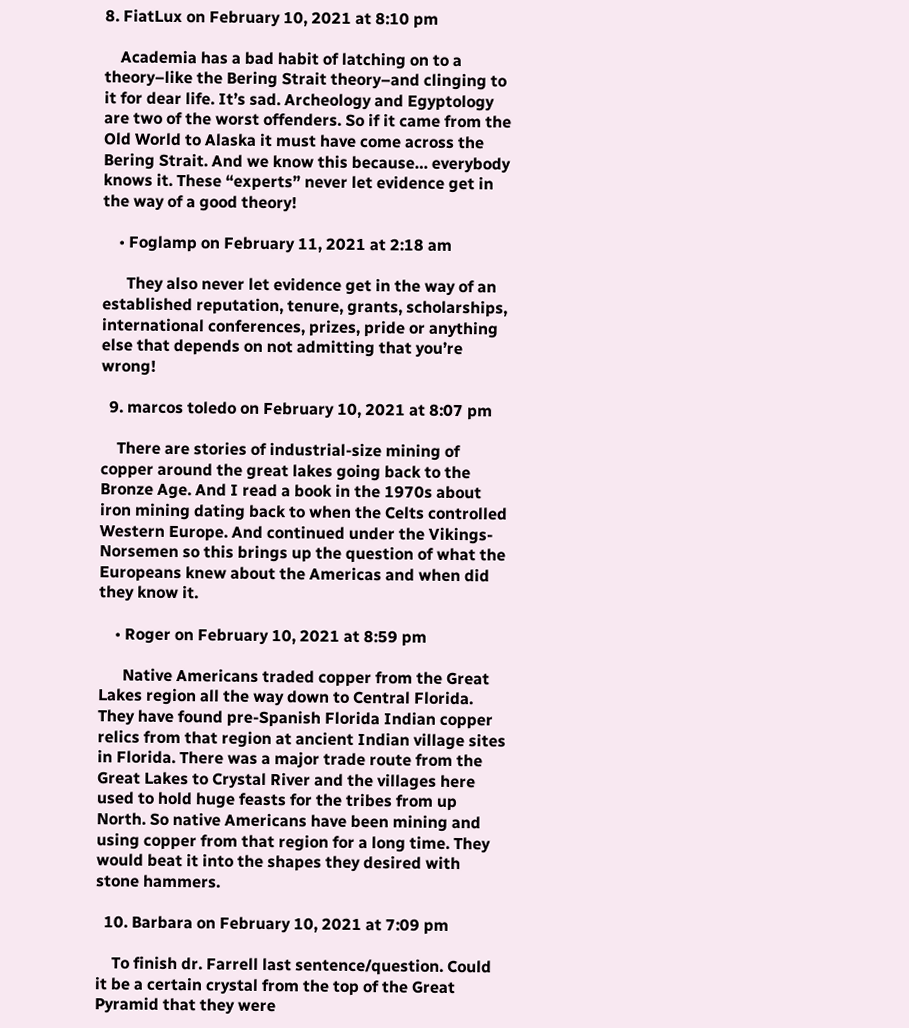8. FiatLux on February 10, 2021 at 8:10 pm

    Academia has a bad habit of latching on to a theory–like the Bering Strait theory–and clinging to it for dear life. It’s sad. Archeology and Egyptology are two of the worst offenders. So if it came from the Old World to Alaska it must have come across the Bering Strait. And we know this because… everybody knows it. These “experts” never let evidence get in the way of a good theory!

    • Foglamp on February 11, 2021 at 2:18 am

      They also never let evidence get in the way of an established reputation, tenure, grants, scholarships, international conferences, prizes, pride or anything else that depends on not admitting that you’re wrong!

  9. marcos toledo on February 10, 2021 at 8:07 pm

    There are stories of industrial-size mining of copper around the great lakes going back to the Bronze Age. And I read a book in the 1970s about iron mining dating back to when the Celts controlled Western Europe. And continued under the Vikings-Norsemen so this brings up the question of what the Europeans knew about the Americas and when did they know it.

    • Roger on February 10, 2021 at 8:59 pm

      Native Americans traded copper from the Great Lakes region all the way down to Central Florida. They have found pre-Spanish Florida Indian copper relics from that region at ancient Indian village sites in Florida. There was a major trade route from the Great Lakes to Crystal River and the villages here used to hold huge feasts for the tribes from up North. So native Americans have been mining and using copper from that region for a long time. They would beat it into the shapes they desired with stone hammers.

  10. Barbara on February 10, 2021 at 7:09 pm

    To finish dr. Farrell last sentence/question. Could it be a certain crystal from the top of the Great Pyramid that they were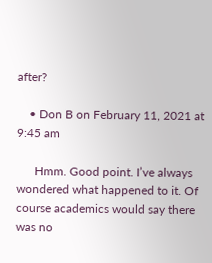after?

    • Don B on February 11, 2021 at 9:45 am

      Hmm. Good point. I’ve always wondered what happened to it. Of course academics would say there was no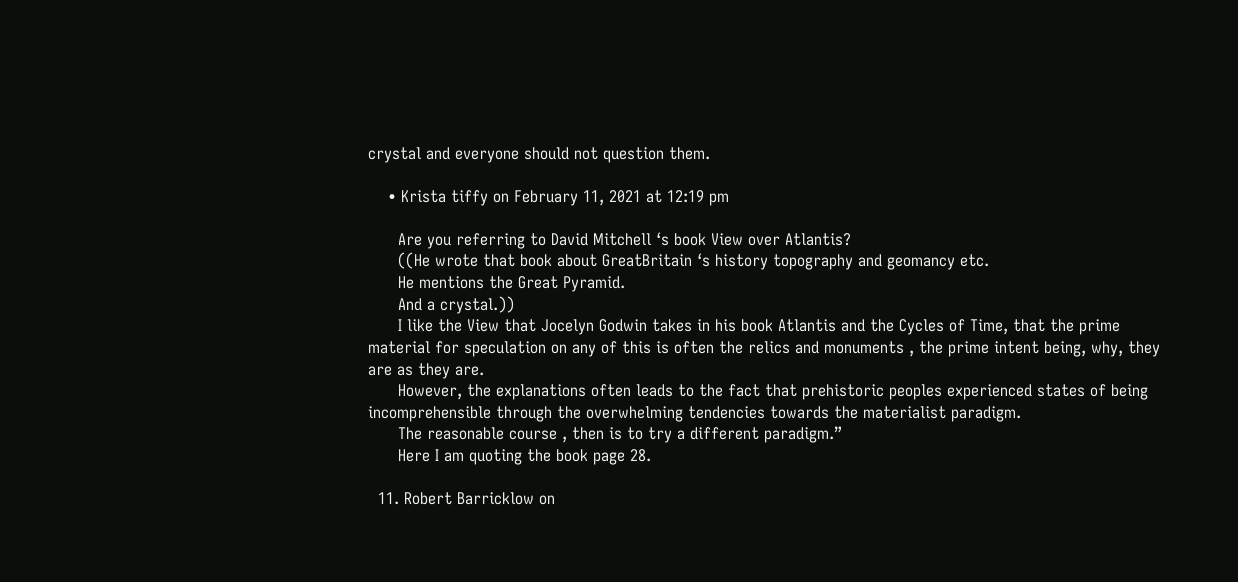crystal and everyone should not question them.

    • Krista tiffy on February 11, 2021 at 12:19 pm

      Are you referring to David Mitchell ‘s book View over Atlantis?
      ((He wrote that book about GreatBritain ‘s history topography and geomancy etc.
      He mentions the Great Pyramid.
      And a crystal.))
      I like the View that Jocelyn Godwin takes in his book Atlantis and the Cycles of Time, that the prime material for speculation on any of this is often the relics and monuments , the prime intent being, why, they are as they are.
      However, the explanations often leads to the fact that prehistoric peoples experienced states of being incomprehensible through the overwhelming tendencies towards the materialist paradigm.
      The reasonable course , then is to try a different paradigm.”
      Here I am quoting the book page 28.

  11. Robert Barricklow on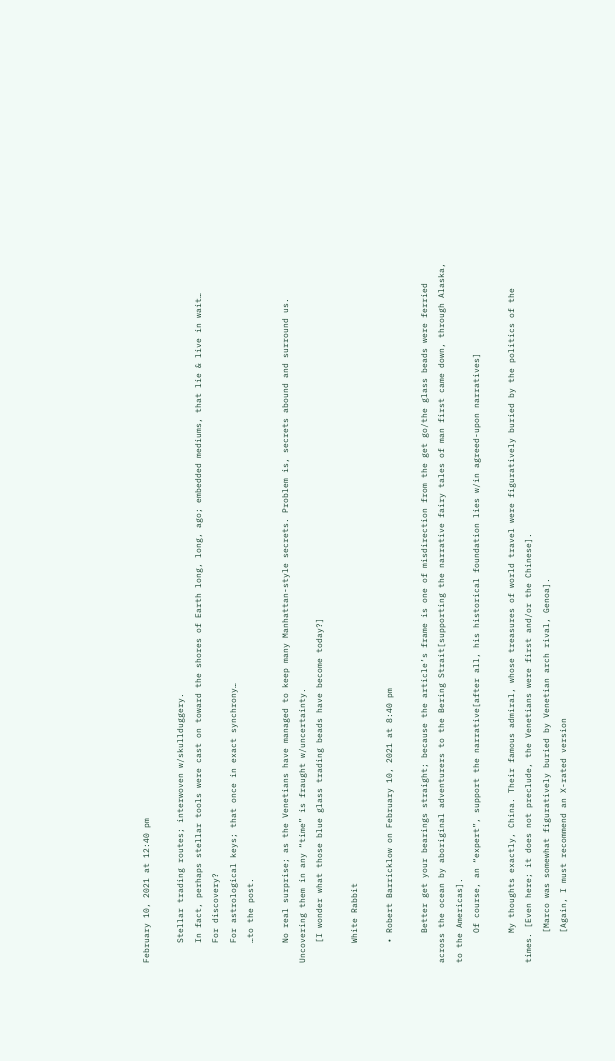February 10, 2021 at 12:40 pm

    Stellar trading routes; interwoven w/skullduggery.
    In fact, perhaps stellar tools were cast on toward the shores of Earth long, long, ago; embedded mediums, that lie & live in wait…
    For discovery?
    For astrological keys; that once in exact synchrony…
    …to the post.

    No real surprise; as the Venetians have managed to keep many Manhattan-style secrets. Problem is, secrets abound and surround us. Uncovering them in any “time” is fraught w/uncertainty.
    [I wonder what those blue glass trading beads have become today?]

    White Rabbit

    • Robert Barricklow on February 10, 2021 at 8:40 pm

      Better get your bearings straight; because the article’s frame is one of misdirection from the get go/the glass beads were ferried across the ocean by aboriginal adventurers to the Bering Strait[supporting the narrative fairy tales of man first came down, through Alaska, to the Americas].
      Of course, an “expert”, support the narrative[after all, his historical foundation lies w/in agreed-upon narratives]

      My thoughts exactly, China. Their famous admiral, whose treasures of world travel were figuratively buried by the politics of the times. [Even here; it does not preclude, the Venetians were first and/or the Chinese].
      [Marco was somewhat figuratively buried by Venetian arch rival, Genoa].
      [Again, I must recommend an X-rated version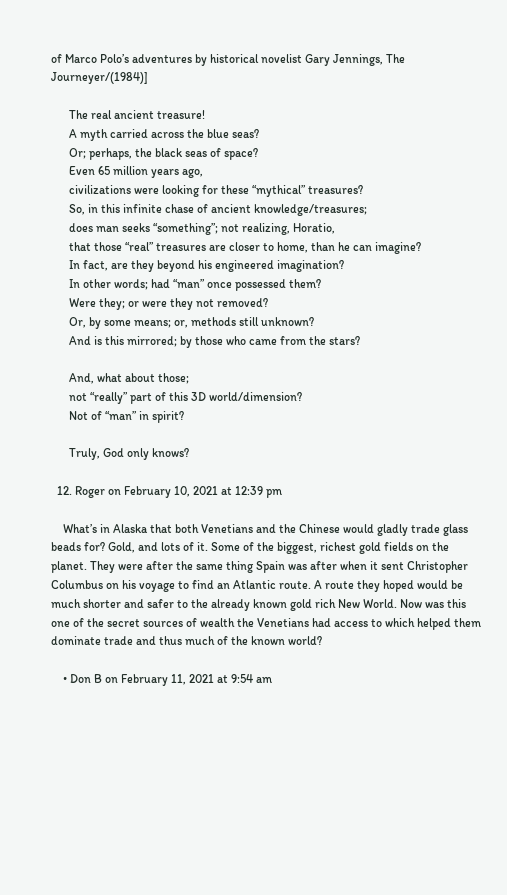of Marco Polo’s adventures by historical novelist Gary Jennings, The Journeyer/(1984)]

      The real ancient treasure!
      A myth carried across the blue seas?
      Or; perhaps, the black seas of space?
      Even 65 million years ago,
      civilizations were looking for these “mythical” treasures?
      So, in this infinite chase of ancient knowledge/treasures;
      does man seeks “something”; not realizing, Horatio,
      that those “real” treasures are closer to home, than he can imagine?
      In fact, are they beyond his engineered imagination?
      In other words; had “man” once possessed them?
      Were they; or were they not removed?
      Or, by some means; or, methods still unknown?
      And is this mirrored; by those who came from the stars?

      And, what about those;
      not “really” part of this 3D world/dimension?
      Not of “man” in spirit?

      Truly, God only knows?

  12. Roger on February 10, 2021 at 12:39 pm

    What’s in Alaska that both Venetians and the Chinese would gladly trade glass beads for? Gold, and lots of it. Some of the biggest, richest gold fields on the planet. They were after the same thing Spain was after when it sent Christopher Columbus on his voyage to find an Atlantic route. A route they hoped would be much shorter and safer to the already known gold rich New World. Now was this one of the secret sources of wealth the Venetians had access to which helped them dominate trade and thus much of the known world?

    • Don B on February 11, 2021 at 9:54 am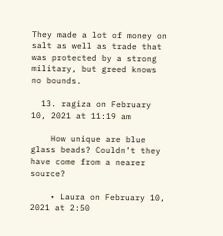They made a lot of money on salt as well as trade that was protected by a strong military, but greed knows no bounds.

  13. ragiza on February 10, 2021 at 11:19 am

    How unique are blue glass beads? Couldn’t they have come from a nearer source?

    • Laura on February 10, 2021 at 2:50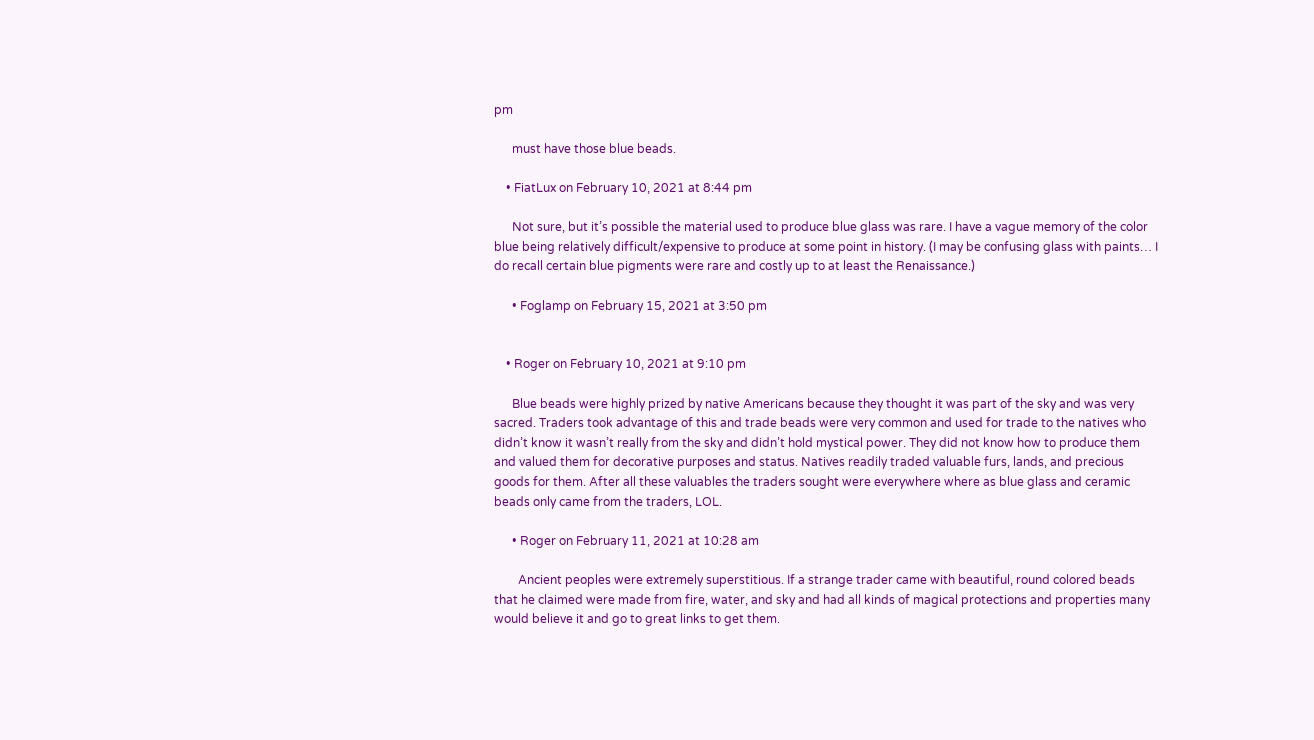pm

      must have those blue beads.

    • FiatLux on February 10, 2021 at 8:44 pm

      Not sure, but it’s possible the material used to produce blue glass was rare. I have a vague memory of the color blue being relatively difficult/expensive to produce at some point in history. (I may be confusing glass with paints… I do recall certain blue pigments were rare and costly up to at least the Renaissance.)

      • Foglamp on February 15, 2021 at 3:50 pm


    • Roger on February 10, 2021 at 9:10 pm

      Blue beads were highly prized by native Americans because they thought it was part of the sky and was very sacred. Traders took advantage of this and trade beads were very common and used for trade to the natives who didn’t know it wasn’t really from the sky and didn’t hold mystical power. They did not know how to produce them and valued them for decorative purposes and status. Natives readily traded valuable furs, lands, and precious goods for them. After all these valuables the traders sought were everywhere where as blue glass and ceramic beads only came from the traders, LOL.

      • Roger on February 11, 2021 at 10:28 am

        Ancient peoples were extremely superstitious. If a strange trader came with beautiful, round colored beads that he claimed were made from fire, water, and sky and had all kinds of magical protections and properties many would believe it and go to great links to get them.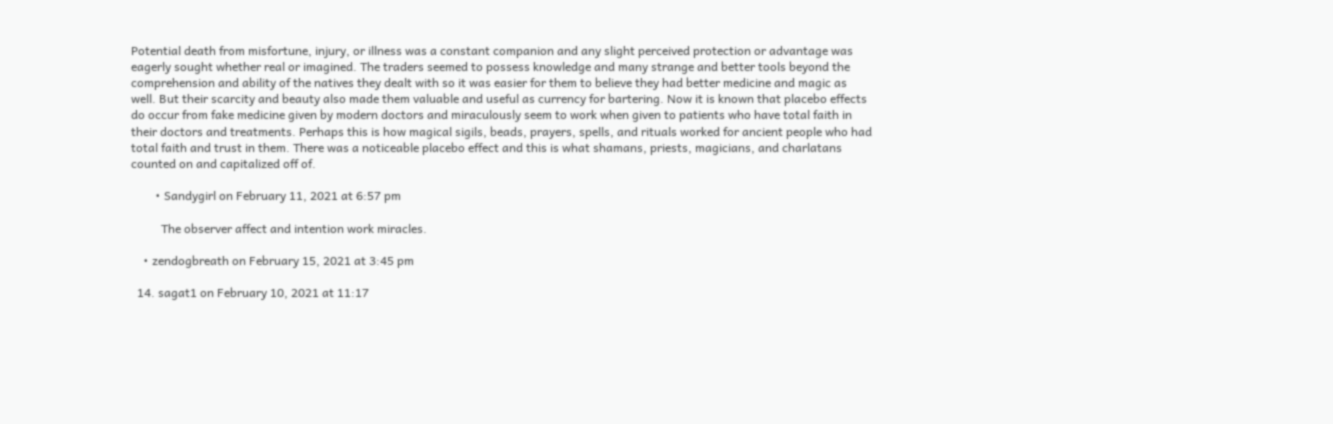Potential death from misfortune, injury, or illness was a constant companion and any slight perceived protection or advantage was eagerly sought whether real or imagined. The traders seemed to possess knowledge and many strange and better tools beyond the comprehension and ability of the natives they dealt with so it was easier for them to believe they had better medicine and magic as well. But their scarcity and beauty also made them valuable and useful as currency for bartering. Now it is known that placebo effects do occur from fake medicine given by modern doctors and miraculously seem to work when given to patients who have total faith in their doctors and treatments. Perhaps this is how magical sigils, beads, prayers, spells, and rituals worked for ancient people who had total faith and trust in them. There was a noticeable placebo effect and this is what shamans, priests, magicians, and charlatans counted on and capitalized off of.

        • Sandygirl on February 11, 2021 at 6:57 pm

          The observer affect and intention work miracles.

    • zendogbreath on February 15, 2021 at 3:45 pm

  14. sagat1 on February 10, 2021 at 11:17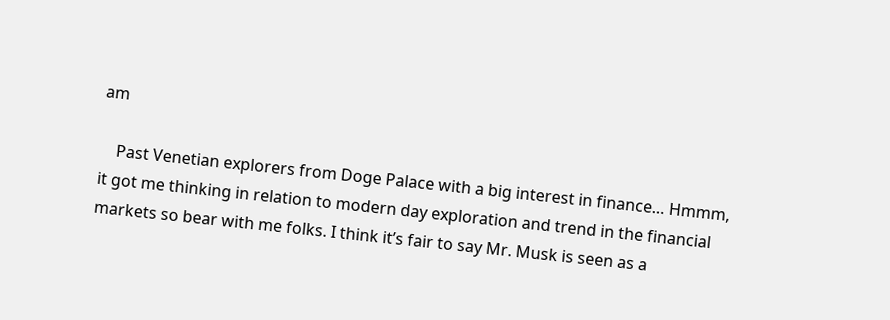am

    Past Venetian explorers from Doge Palace with a big interest in finance… Hmmm, it got me thinking in relation to modern day exploration and trend in the financial markets so bear with me folks. I think it’s fair to say Mr. Musk is seen as a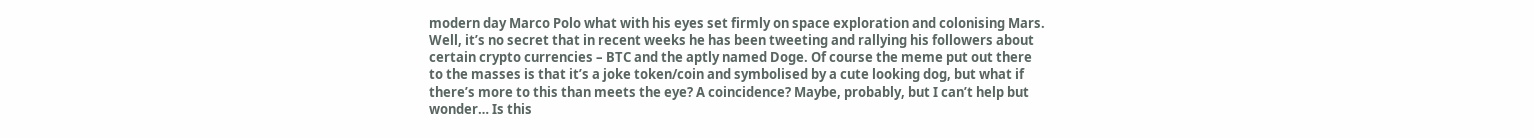modern day Marco Polo what with his eyes set firmly on space exploration and colonising Mars. Well, it’s no secret that in recent weeks he has been tweeting and rallying his followers about certain crypto currencies – BTC and the aptly named Doge. Of course the meme put out there to the masses is that it’s a joke token/coin and symbolised by a cute looking dog, but what if there’s more to this than meets the eye? A coincidence? Maybe, probably, but I can’t help but wonder… Is this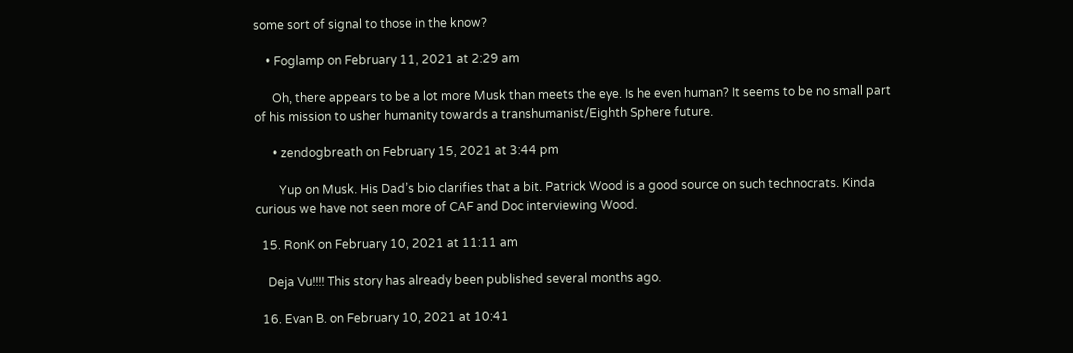some sort of signal to those in the know?

    • Foglamp on February 11, 2021 at 2:29 am

      Oh, there appears to be a lot more Musk than meets the eye. Is he even human? It seems to be no small part of his mission to usher humanity towards a transhumanist/Eighth Sphere future.

      • zendogbreath on February 15, 2021 at 3:44 pm

        Yup on Musk. His Dad’s bio clarifies that a bit. Patrick Wood is a good source on such technocrats. Kinda curious we have not seen more of CAF and Doc interviewing Wood.

  15. RonK on February 10, 2021 at 11:11 am

    Deja Vu!!!! This story has already been published several months ago.

  16. Evan B. on February 10, 2021 at 10:41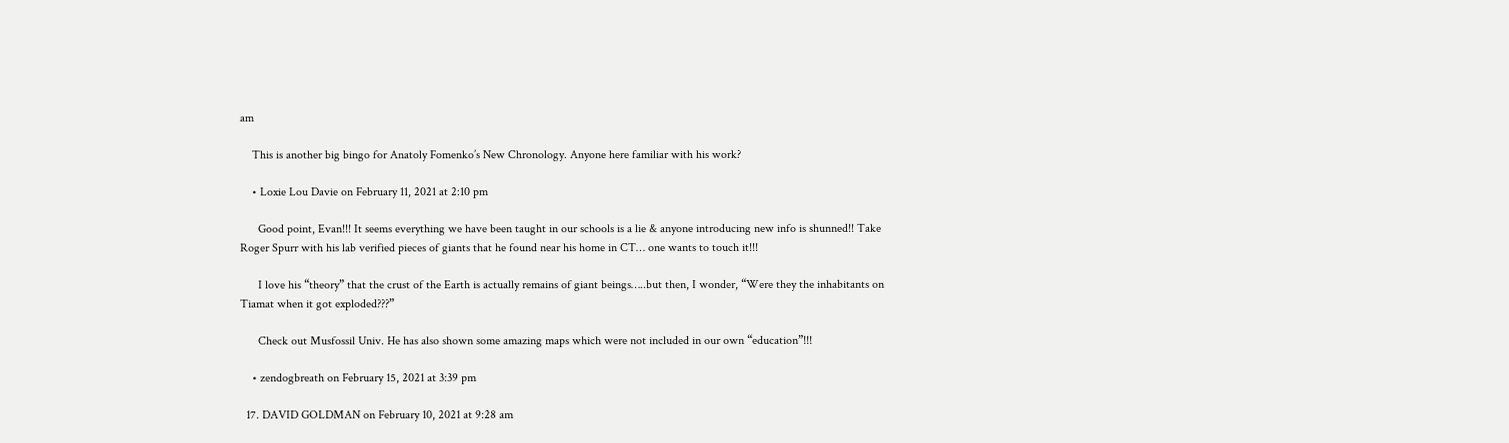am

    This is another big bingo for Anatoly Fomenko’s New Chronology. Anyone here familiar with his work?

    • Loxie Lou Davie on February 11, 2021 at 2:10 pm

      Good point, Evan!!! It seems everything we have been taught in our schools is a lie & anyone introducing new info is shunned!! Take Roger Spurr with his lab verified pieces of giants that he found near his home in CT… one wants to touch it!!!

      I love his “theory” that the crust of the Earth is actually remains of giant beings…..but then, I wonder, “Were they the inhabitants on Tiamat when it got exploded???”

      Check out Musfossil Univ. He has also shown some amazing maps which were not included in our own “education”!!!

    • zendogbreath on February 15, 2021 at 3:39 pm

  17. DAVID GOLDMAN on February 10, 2021 at 9:28 am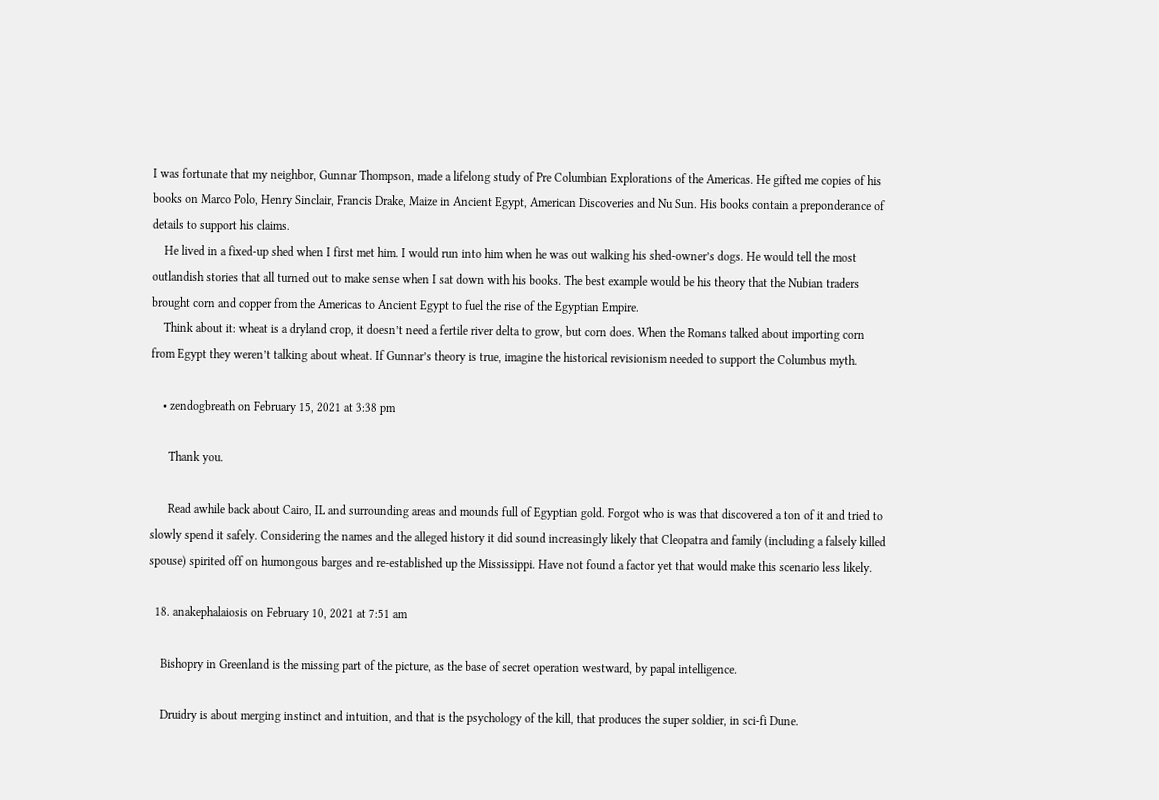I was fortunate that my neighbor, Gunnar Thompson, made a lifelong study of Pre Columbian Explorations of the Americas. He gifted me copies of his books on Marco Polo, Henry Sinclair, Francis Drake, Maize in Ancient Egypt, American Discoveries and Nu Sun. His books contain a preponderance of details to support his claims.
    He lived in a fixed-up shed when I first met him. I would run into him when he was out walking his shed-owner’s dogs. He would tell the most outlandish stories that all turned out to make sense when I sat down with his books. The best example would be his theory that the Nubian traders brought corn and copper from the Americas to Ancient Egypt to fuel the rise of the Egyptian Empire.
    Think about it: wheat is a dryland crop, it doesn’t need a fertile river delta to grow, but corn does. When the Romans talked about importing corn from Egypt they weren’t talking about wheat. If Gunnar’s theory is true, imagine the historical revisionism needed to support the Columbus myth.

    • zendogbreath on February 15, 2021 at 3:38 pm

      Thank you.

      Read awhile back about Cairo, IL and surrounding areas and mounds full of Egyptian gold. Forgot who is was that discovered a ton of it and tried to slowly spend it safely. Considering the names and the alleged history it did sound increasingly likely that Cleopatra and family (including a falsely killed spouse) spirited off on humongous barges and re-established up the Mississippi. Have not found a factor yet that would make this scenario less likely.

  18. anakephalaiosis on February 10, 2021 at 7:51 am

    Bishopry in Greenland is the missing part of the picture, as the base of secret operation westward, by papal intelligence.

    Druidry is about merging instinct and intuition, and that is the psychology of the kill, that produces the super soldier, in sci-fi Dune.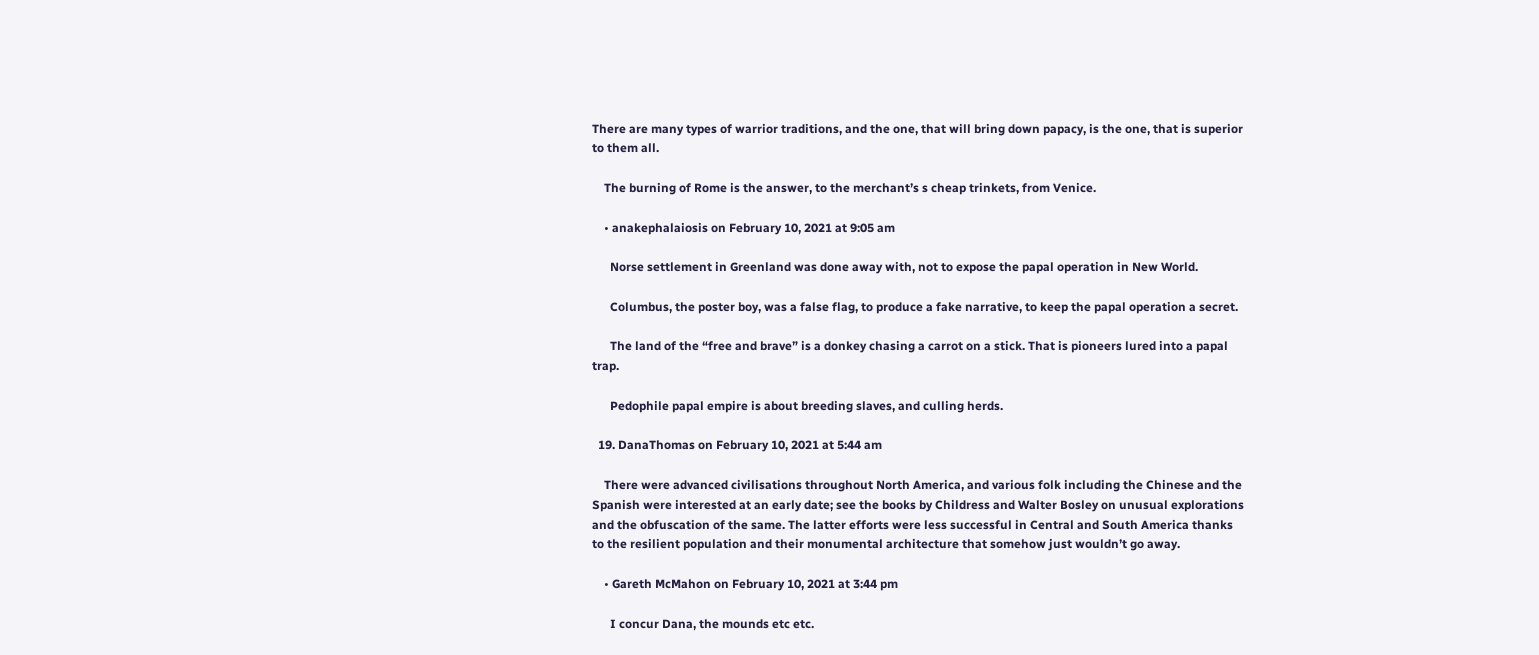There are many types of warrior traditions, and the one, that will bring down papacy, is the one, that is superior to them all.

    The burning of Rome is the answer, to the merchant’s s cheap trinkets, from Venice.

    • anakephalaiosis on February 10, 2021 at 9:05 am

      Norse settlement in Greenland was done away with, not to expose the papal operation in New World.

      Columbus, the poster boy, was a false flag, to produce a fake narrative, to keep the papal operation a secret.

      The land of the “free and brave” is a donkey chasing a carrot on a stick. That is pioneers lured into a papal trap.

      Pedophile papal empire is about breeding slaves, and culling herds.

  19. DanaThomas on February 10, 2021 at 5:44 am

    There were advanced civilisations throughout North America, and various folk including the Chinese and the Spanish were interested at an early date; see the books by Childress and Walter Bosley on unusual explorations and the obfuscation of the same. The latter efforts were less successful in Central and South America thanks to the resilient population and their monumental architecture that somehow just wouldn’t go away.

    • Gareth McMahon on February 10, 2021 at 3:44 pm

      I concur Dana, the mounds etc etc.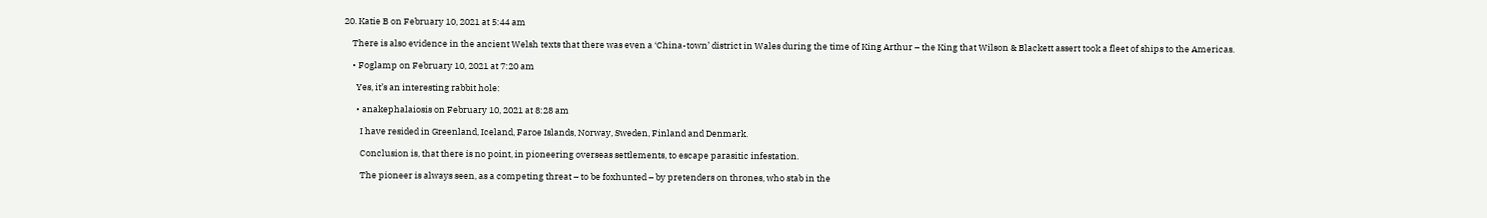20. Katie B on February 10, 2021 at 5:44 am

    There is also evidence in the ancient Welsh texts that there was even a ‘China-town’ district in Wales during the time of King Arthur – the King that Wilson & Blackett assert took a fleet of ships to the Americas.

    • Foglamp on February 10, 2021 at 7:20 am

      Yes, it’s an interesting rabbit hole:

      • anakephalaiosis on February 10, 2021 at 8:28 am

        I have resided in Greenland, Iceland, Faroe Islands, Norway, Sweden, Finland and Denmark.

        Conclusion is, that there is no point, in pioneering overseas settlements, to escape parasitic infestation.

        The pioneer is always seen, as a competing threat – to be foxhunted – by pretenders on thrones, who stab in the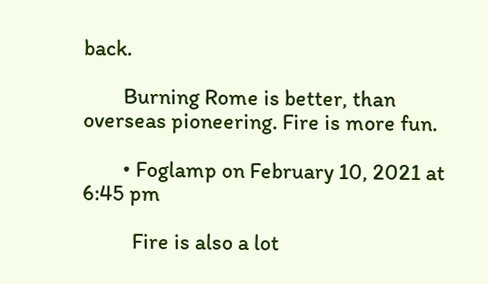back.

        Burning Rome is better, than overseas pioneering. Fire is more fun.

        • Foglamp on February 10, 2021 at 6:45 pm

          Fire is also a lot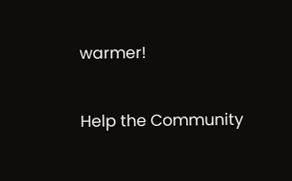warmer!

Help the Community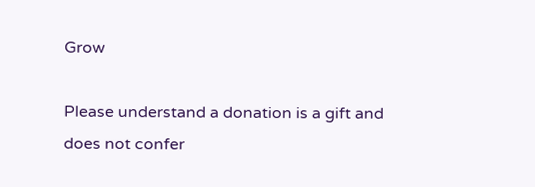Grow

Please understand a donation is a gift and does not confer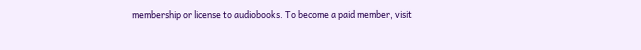membership or license to audiobooks. To become a paid member, visit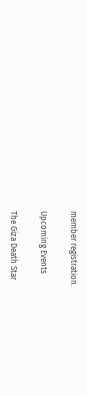member registration.

Upcoming Events

The Giza Death Star